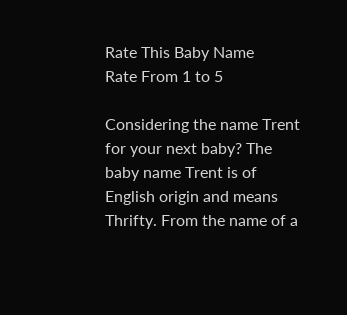Rate This Baby Name
Rate From 1 to 5

Considering the name Trent for your next baby? The baby name Trent is of English origin and means Thrifty. From the name of a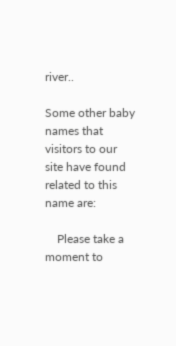river..

Some other baby names that visitors to our site have found related to this name are:

    Please take a moment to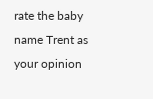rate the baby name Trent as your opinion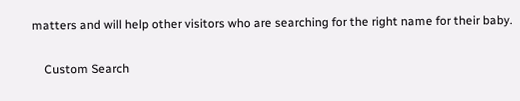matters and will help other visitors who are searching for the right name for their baby.

    Custom Search